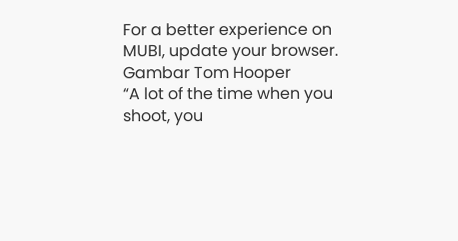For a better experience on MUBI, update your browser.
Gambar Tom Hooper
“A lot of the time when you shoot, you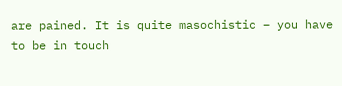are pained. It is quite masochistic – you have to be in touch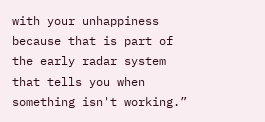with your unhappiness because that is part of the early radar system that tells you when something isn't working.”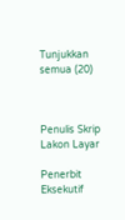Tunjukkan semua (20)



Penulis Skrip Lakon Layar

Penerbit Eksekutif